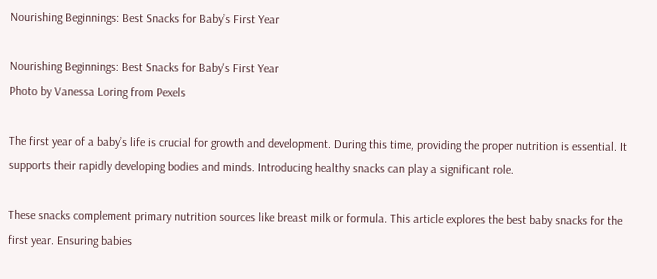Nourishing Beginnings: Best Snacks for Baby’s First Year

Nourishing Beginnings: Best Snacks for Baby's First Year
Photo by Vanessa Loring from Pexels

The first year of a baby’s life is crucial for growth and development. During this time, providing the proper nutrition is essential. It supports their rapidly developing bodies and minds. Introducing healthy snacks can play a significant role.

These snacks complement primary nutrition sources like breast milk or formula. This article explores the best baby snacks for the first year. Ensuring babies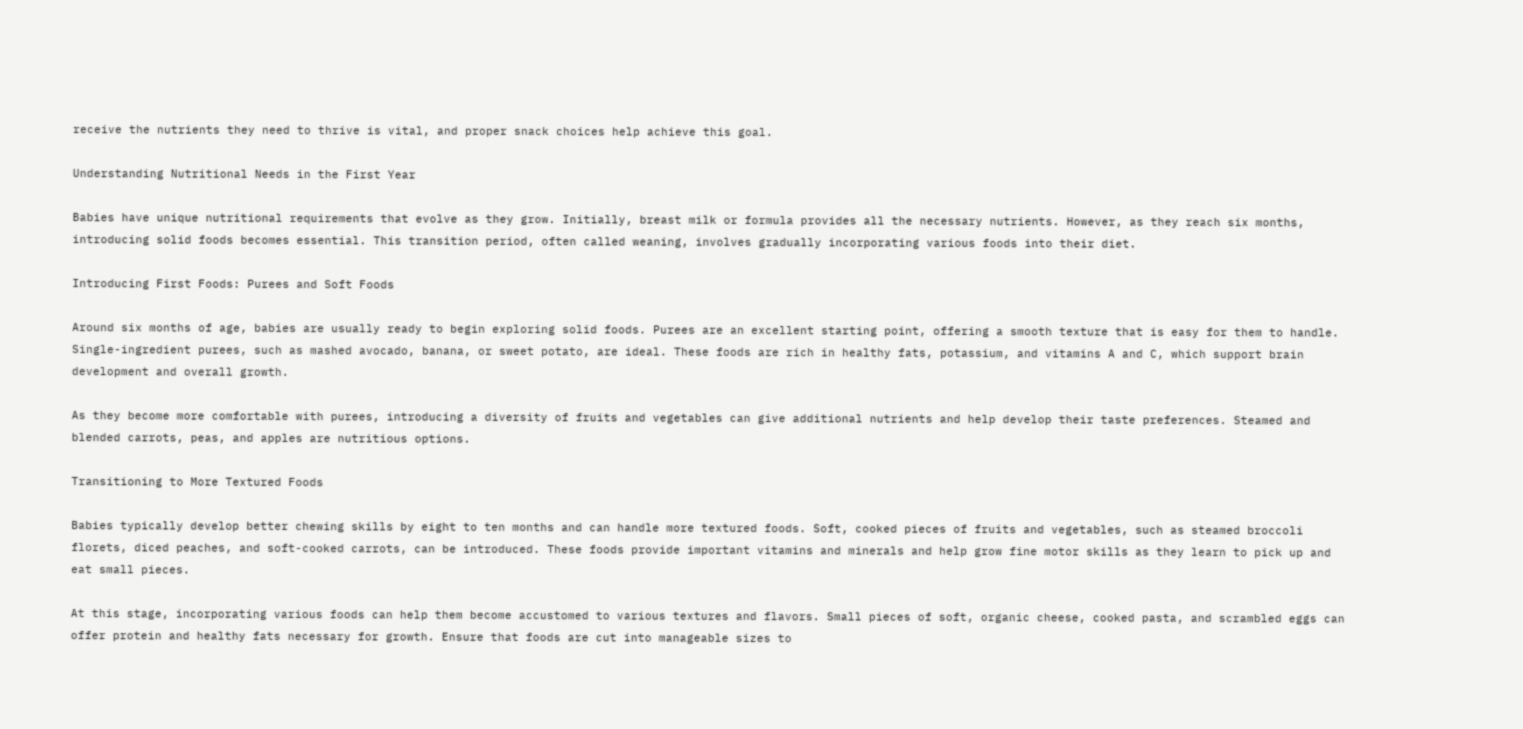receive the nutrients they need to thrive is vital, and proper snack choices help achieve this goal.

Understanding Nutritional Needs in the First Year

Babies have unique nutritional requirements that evolve as they grow. Initially, breast milk or formula provides all the necessary nutrients. However, as they reach six months, introducing solid foods becomes essential. This transition period, often called weaning, involves gradually incorporating various foods into their diet.

Introducing First Foods: Purees and Soft Foods

Around six months of age, babies are usually ready to begin exploring solid foods. Purees are an excellent starting point, offering a smooth texture that is easy for them to handle. Single-ingredient purees, such as mashed avocado, banana, or sweet potato, are ideal. These foods are rich in healthy fats, potassium, and vitamins A and C, which support brain development and overall growth.

As they become more comfortable with purees, introducing a diversity of fruits and vegetables can give additional nutrients and help develop their taste preferences. Steamed and blended carrots, peas, and apples are nutritious options.

Transitioning to More Textured Foods

Babies typically develop better chewing skills by eight to ten months and can handle more textured foods. Soft, cooked pieces of fruits and vegetables, such as steamed broccoli florets, diced peaches, and soft-cooked carrots, can be introduced. These foods provide important vitamins and minerals and help grow fine motor skills as they learn to pick up and eat small pieces.

At this stage, incorporating various foods can help them become accustomed to various textures and flavors. Small pieces of soft, organic cheese, cooked pasta, and scrambled eggs can offer protein and healthy fats necessary for growth. Ensure that foods are cut into manageable sizes to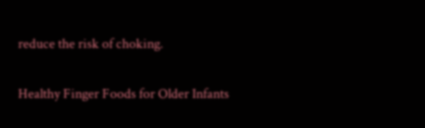reduce the risk of choking.

Healthy Finger Foods for Older Infants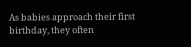As babies approach their first birthday, they often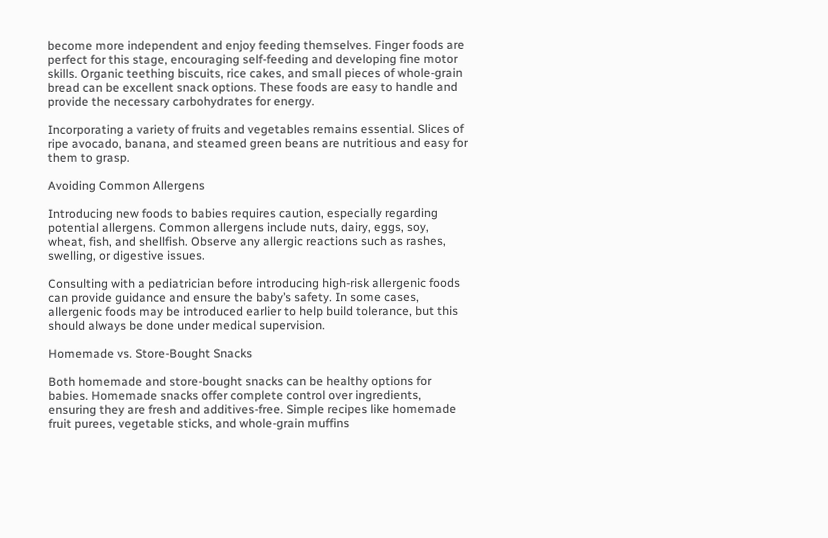become more independent and enjoy feeding themselves. Finger foods are perfect for this stage, encouraging self-feeding and developing fine motor skills. Organic teething biscuits, rice cakes, and small pieces of whole-grain bread can be excellent snack options. These foods are easy to handle and provide the necessary carbohydrates for energy.

Incorporating a variety of fruits and vegetables remains essential. Slices of ripe avocado, banana, and steamed green beans are nutritious and easy for them to grasp.

Avoiding Common Allergens

Introducing new foods to babies requires caution, especially regarding potential allergens. Common allergens include nuts, dairy, eggs, soy, wheat, fish, and shellfish. Observe any allergic reactions such as rashes, swelling, or digestive issues.

Consulting with a pediatrician before introducing high-risk allergenic foods can provide guidance and ensure the baby’s safety. In some cases, allergenic foods may be introduced earlier to help build tolerance, but this should always be done under medical supervision.

Homemade vs. Store-Bought Snacks

Both homemade and store-bought snacks can be healthy options for babies. Homemade snacks offer complete control over ingredients, ensuring they are fresh and additives-free. Simple recipes like homemade fruit purees, vegetable sticks, and whole-grain muffins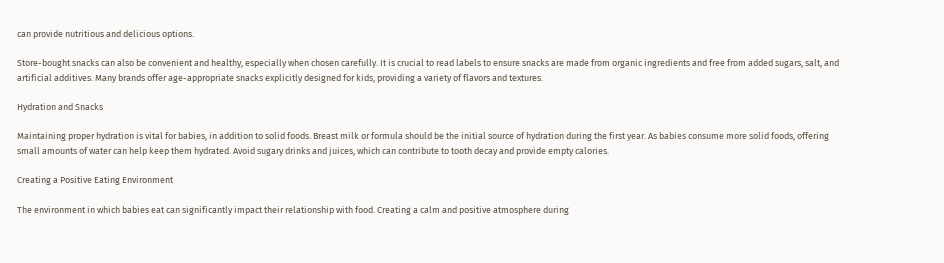can provide nutritious and delicious options.

Store-bought snacks can also be convenient and healthy, especially when chosen carefully. It is crucial to read labels to ensure snacks are made from organic ingredients and free from added sugars, salt, and artificial additives. Many brands offer age-appropriate snacks explicitly designed for kids, providing a variety of flavors and textures.

Hydration and Snacks

Maintaining proper hydration is vital for babies, in addition to solid foods. Breast milk or formula should be the initial source of hydration during the first year. As babies consume more solid foods, offering small amounts of water can help keep them hydrated. Avoid sugary drinks and juices, which can contribute to tooth decay and provide empty calories.

Creating a Positive Eating Environment

The environment in which babies eat can significantly impact their relationship with food. Creating a calm and positive atmosphere during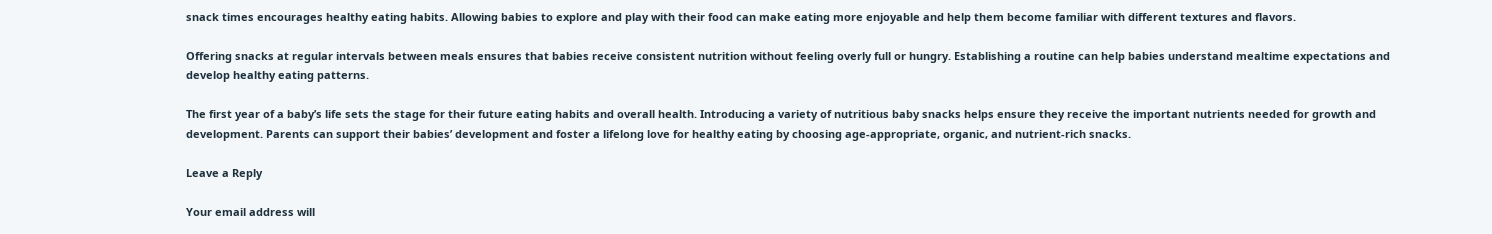snack times encourages healthy eating habits. Allowing babies to explore and play with their food can make eating more enjoyable and help them become familiar with different textures and flavors.

Offering snacks at regular intervals between meals ensures that babies receive consistent nutrition without feeling overly full or hungry. Establishing a routine can help babies understand mealtime expectations and develop healthy eating patterns.

The first year of a baby’s life sets the stage for their future eating habits and overall health. Introducing a variety of nutritious baby snacks helps ensure they receive the important nutrients needed for growth and development. Parents can support their babies’ development and foster a lifelong love for healthy eating by choosing age-appropriate, organic, and nutrient-rich snacks.

Leave a Reply

Your email address will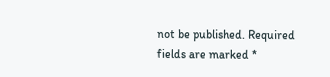not be published. Required fields are marked *